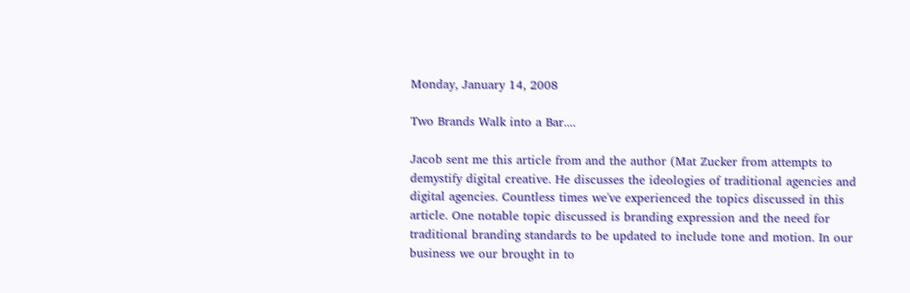Monday, January 14, 2008

Two Brands Walk into a Bar....

Jacob sent me this article from and the author (Mat Zucker from attempts to demystify digital creative. He discusses the ideologies of traditional agencies and digital agencies. Countless times we've experienced the topics discussed in this article. One notable topic discussed is branding expression and the need for traditional branding standards to be updated to include tone and motion. In our business we our brought in to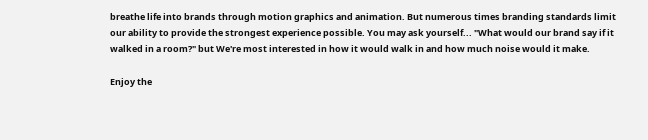breathe life into brands through motion graphics and animation. But numerous times branding standards limit our ability to provide the strongest experience possible. You may ask yourself... "What would our brand say if it walked in a room?" but We're most interested in how it would walk in and how much noise would it make.

Enjoy the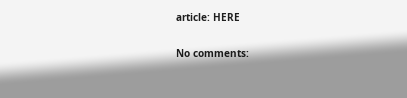article: HERE

No comments: